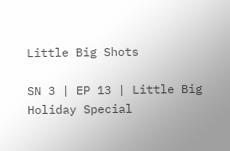Little Big Shots

SN 3 | EP 13 | Little Big Holiday Special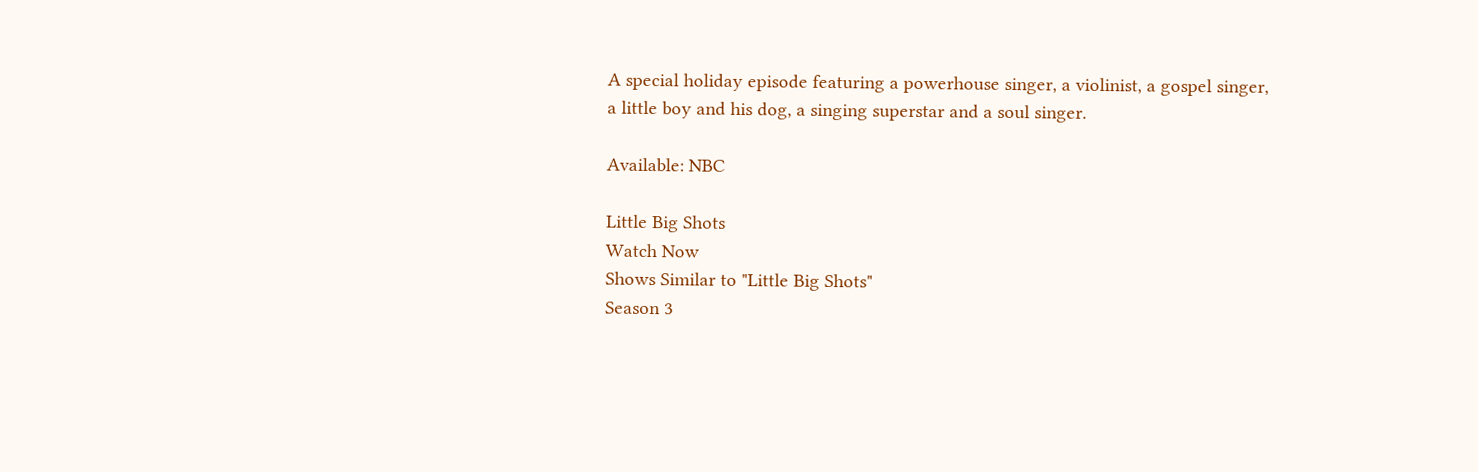A special holiday episode featuring a powerhouse singer, a violinist, a gospel singer, a little boy and his dog, a singing superstar and a soul singer.

Available: NBC

Little Big Shots
Watch Now
Shows Similar to "Little Big Shots"
Season 3